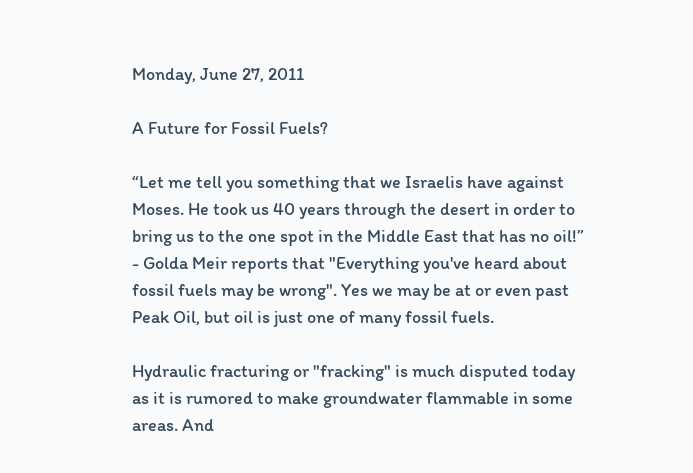Monday, June 27, 2011

A Future for Fossil Fuels?

“Let me tell you something that we Israelis have against Moses. He took us 40 years through the desert in order to bring us to the one spot in the Middle East that has no oil!”
- Golda Meir reports that "Everything you've heard about fossil fuels may be wrong". Yes we may be at or even past Peak Oil, but oil is just one of many fossil fuels.

Hydraulic fracturing or "fracking" is much disputed today as it is rumored to make groundwater flammable in some areas. And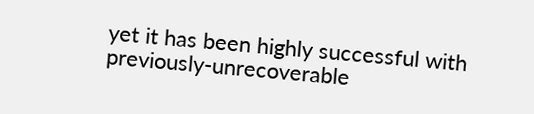yet it has been highly successful with previously-unrecoverable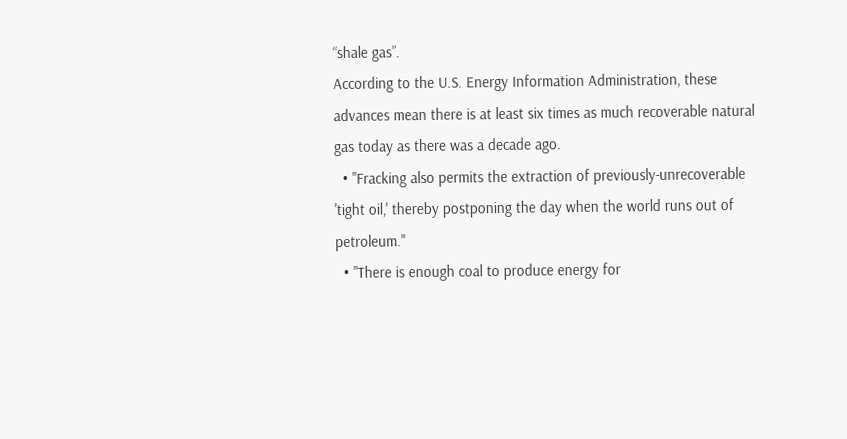“shale gas”.
According to the U.S. Energy Information Administration, these advances mean there is at least six times as much recoverable natural gas today as there was a decade ago.
  • "Fracking also permits the extraction of previously-unrecoverable 'tight oil,' thereby postponing the day when the world runs out of petroleum."
  • "There is enough coal to produce energy for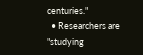centuries."
  • Researchers are "studying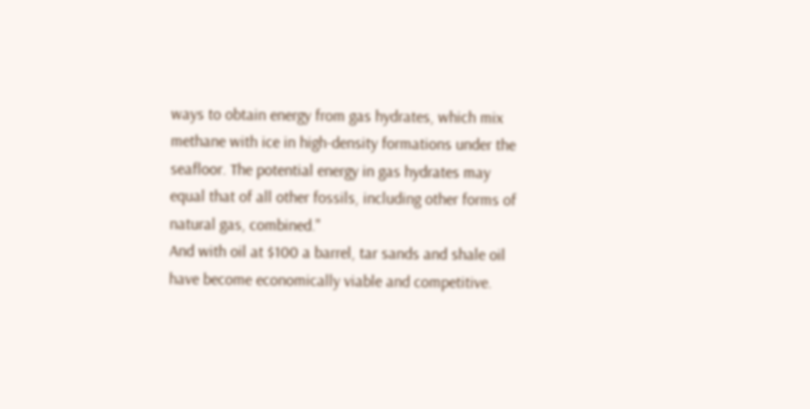ways to obtain energy from gas hydrates, which mix methane with ice in high-density formations under the seafloor. The potential energy in gas hydrates may equal that of all other fossils, including other forms of natural gas, combined."
And with oil at $100 a barrel, tar sands and shale oil have become economically viable and competitive.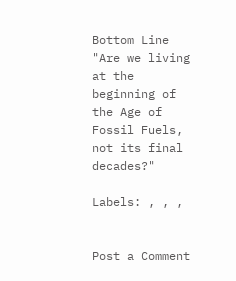Bottom Line
"Are we living at the beginning of the Age of Fossil Fuels, not its final decades?"

Labels: , , ,


Post a Comment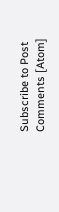Subscribe to Post Comments [Atom]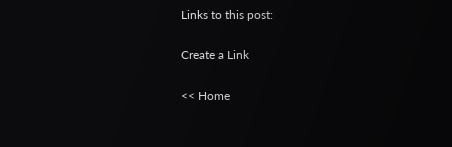Links to this post:

Create a Link

<< Home